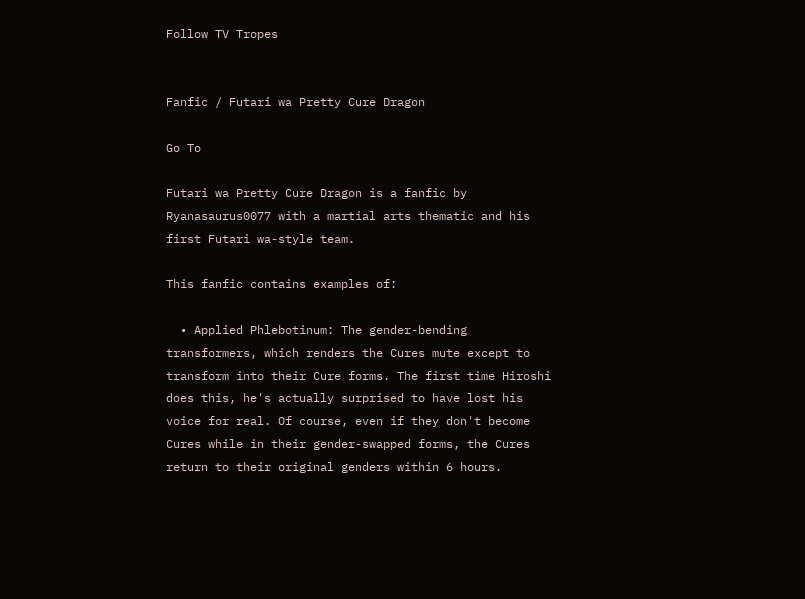Follow TV Tropes


Fanfic / Futari wa Pretty Cure Dragon

Go To

Futari wa Pretty Cure Dragon is a fanfic by Ryanasaurus0077 with a martial arts thematic and his first Futari wa-style team.

This fanfic contains examples of:

  • Applied Phlebotinum: The gender-bending transformers, which renders the Cures mute except to transform into their Cure forms. The first time Hiroshi does this, he's actually surprised to have lost his voice for real. Of course, even if they don't become Cures while in their gender-swapped forms, the Cures return to their original genders within 6 hours.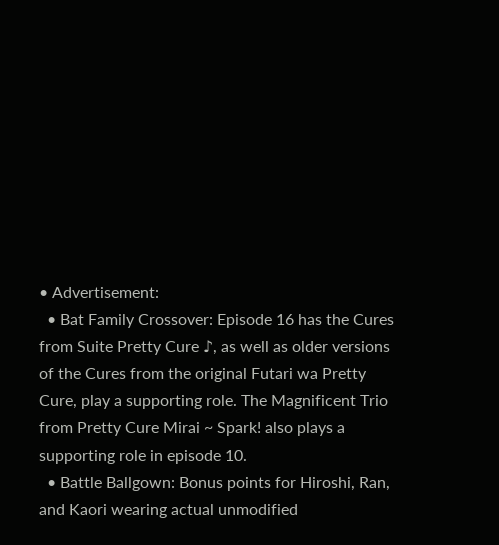• Advertisement:
  • Bat Family Crossover: Episode 16 has the Cures from Suite Pretty Cure ♪, as well as older versions of the Cures from the original Futari wa Pretty Cure, play a supporting role. The Magnificent Trio from Pretty Cure Mirai ~ Spark! also plays a supporting role in episode 10.
  • Battle Ballgown: Bonus points for Hiroshi, Ran, and Kaori wearing actual unmodified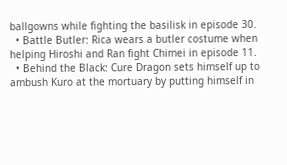ballgowns while fighting the basilisk in episode 30.
  • Battle Butler: Rica wears a butler costume when helping Hiroshi and Ran fight Chimei in episode 11.
  • Behind the Black: Cure Dragon sets himself up to ambush Kuro at the mortuary by putting himself in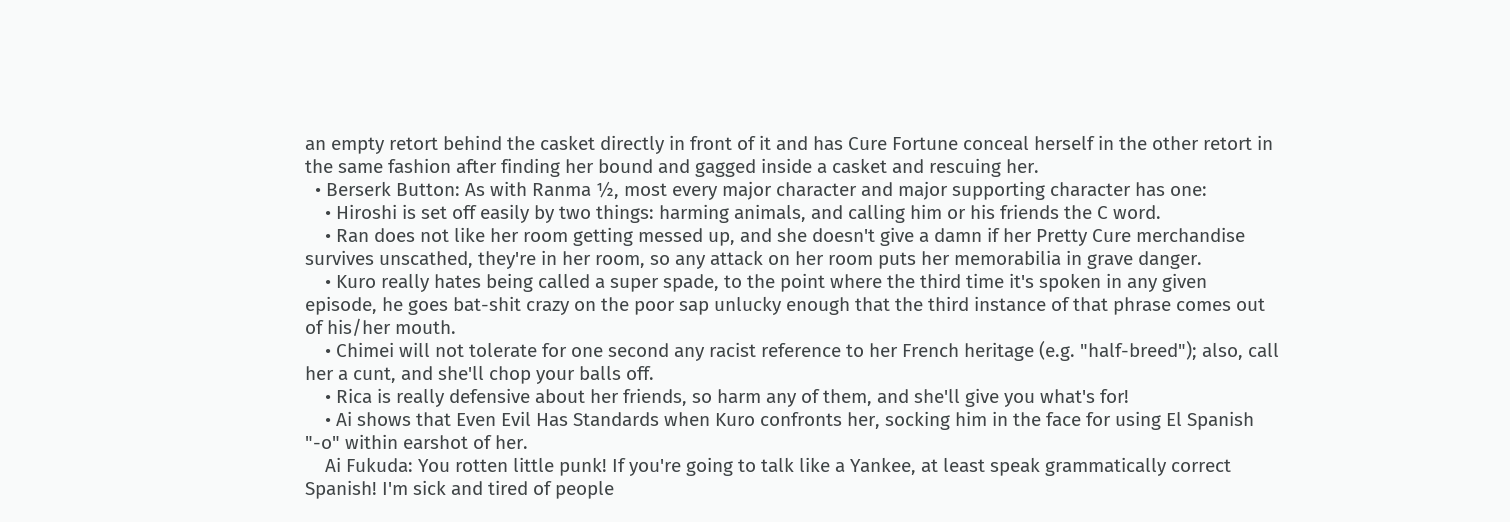an empty retort behind the casket directly in front of it and has Cure Fortune conceal herself in the other retort in the same fashion after finding her bound and gagged inside a casket and rescuing her.
  • Berserk Button: As with Ranma ½, most every major character and major supporting character has one:
    • Hiroshi is set off easily by two things: harming animals, and calling him or his friends the C word.
    • Ran does not like her room getting messed up, and she doesn't give a damn if her Pretty Cure merchandise survives unscathed, they're in her room, so any attack on her room puts her memorabilia in grave danger.
    • Kuro really hates being called a super spade, to the point where the third time it's spoken in any given episode, he goes bat-shit crazy on the poor sap unlucky enough that the third instance of that phrase comes out of his/her mouth.
    • Chimei will not tolerate for one second any racist reference to her French heritage (e.g. "half-breed"); also, call her a cunt, and she'll chop your balls off.
    • Rica is really defensive about her friends, so harm any of them, and she'll give you what's for!
    • Ai shows that Even Evil Has Standards when Kuro confronts her, socking him in the face for using El Spanish "-o" within earshot of her.
    Ai Fukuda: You rotten little punk! If you're going to talk like a Yankee, at least speak grammatically correct Spanish! I'm sick and tired of people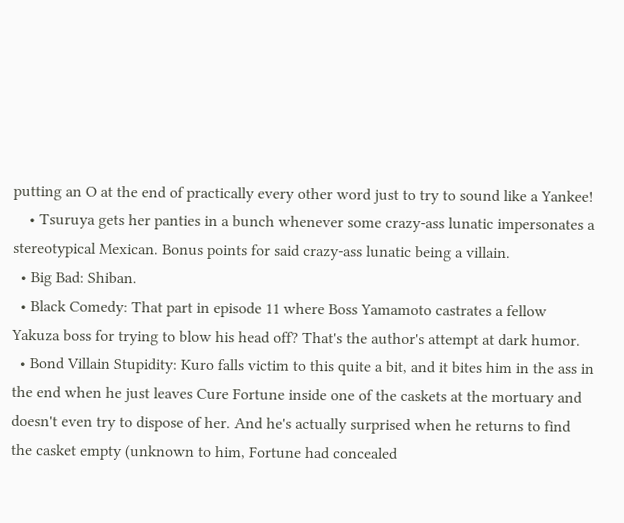putting an O at the end of practically every other word just to try to sound like a Yankee!
    • Tsuruya gets her panties in a bunch whenever some crazy-ass lunatic impersonates a stereotypical Mexican. Bonus points for said crazy-ass lunatic being a villain.
  • Big Bad: Shiban.
  • Black Comedy: That part in episode 11 where Boss Yamamoto castrates a fellow Yakuza boss for trying to blow his head off? That's the author's attempt at dark humor.
  • Bond Villain Stupidity: Kuro falls victim to this quite a bit, and it bites him in the ass in the end when he just leaves Cure Fortune inside one of the caskets at the mortuary and doesn't even try to dispose of her. And he's actually surprised when he returns to find the casket empty (unknown to him, Fortune had concealed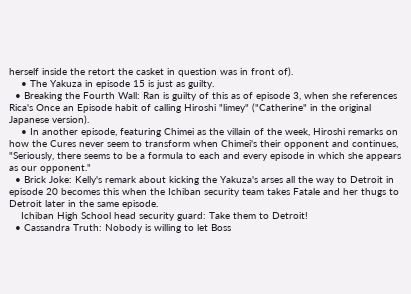herself inside the retort the casket in question was in front of).
    • The Yakuza in episode 15 is just as guilty.
  • Breaking the Fourth Wall: Ran is guilty of this as of episode 3, when she references Rica's Once an Episode habit of calling Hiroshi "limey" ("Catherine" in the original Japanese version).
    • In another episode, featuring Chimei as the villain of the week, Hiroshi remarks on how the Cures never seem to transform when Chimei's their opponent and continues, "Seriously, there seems to be a formula to each and every episode in which she appears as our opponent."
  • Brick Joke: Kelly's remark about kicking the Yakuza's arses all the way to Detroit in episode 20 becomes this when the Ichiban security team takes Fatale and her thugs to Detroit later in the same episode.
    Ichiban High School head security guard: Take them to Detroit!
  • Cassandra Truth: Nobody is willing to let Boss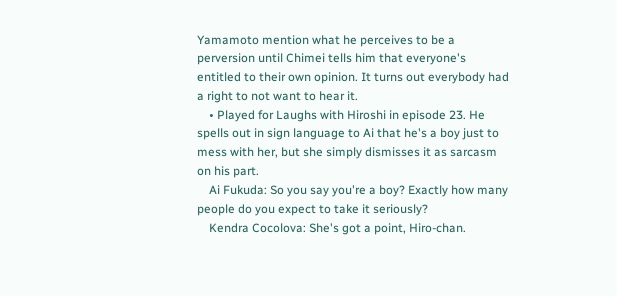Yamamoto mention what he perceives to be a perversion until Chimei tells him that everyone's entitled to their own opinion. It turns out everybody had a right to not want to hear it.
    • Played for Laughs with Hiroshi in episode 23. He spells out in sign language to Ai that he's a boy just to mess with her, but she simply dismisses it as sarcasm on his part.
    Ai Fukuda: So you say you're a boy? Exactly how many people do you expect to take it seriously?
    Kendra Cocolova: She's got a point, Hiro-chan.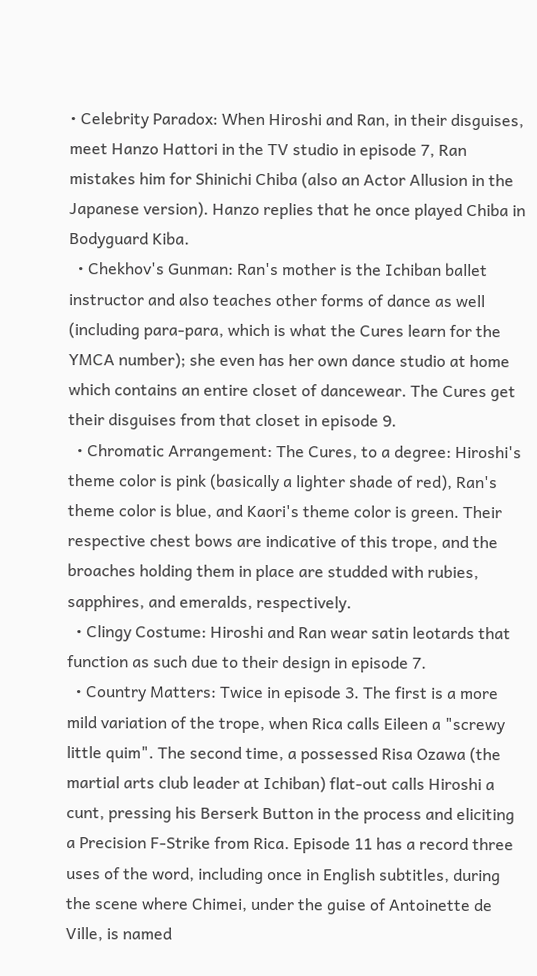• Celebrity Paradox: When Hiroshi and Ran, in their disguises, meet Hanzo Hattori in the TV studio in episode 7, Ran mistakes him for Shinichi Chiba (also an Actor Allusion in the Japanese version). Hanzo replies that he once played Chiba in Bodyguard Kiba.
  • Chekhov's Gunman: Ran's mother is the Ichiban ballet instructor and also teaches other forms of dance as well (including para-para, which is what the Cures learn for the YMCA number); she even has her own dance studio at home which contains an entire closet of dancewear. The Cures get their disguises from that closet in episode 9.
  • Chromatic Arrangement: The Cures, to a degree: Hiroshi's theme color is pink (basically a lighter shade of red), Ran's theme color is blue, and Kaori's theme color is green. Their respective chest bows are indicative of this trope, and the broaches holding them in place are studded with rubies, sapphires, and emeralds, respectively.
  • Clingy Costume: Hiroshi and Ran wear satin leotards that function as such due to their design in episode 7.
  • Country Matters: Twice in episode 3. The first is a more mild variation of the trope, when Rica calls Eileen a "screwy little quim". The second time, a possessed Risa Ozawa (the martial arts club leader at Ichiban) flat-out calls Hiroshi a cunt, pressing his Berserk Button in the process and eliciting a Precision F-Strike from Rica. Episode 11 has a record three uses of the word, including once in English subtitles, during the scene where Chimei, under the guise of Antoinette de Ville, is named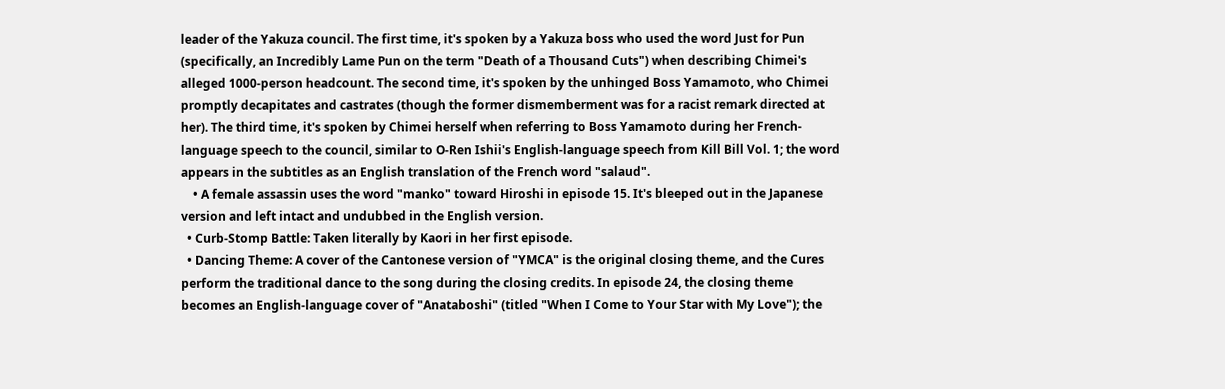leader of the Yakuza council. The first time, it's spoken by a Yakuza boss who used the word Just for Pun (specifically, an Incredibly Lame Pun on the term "Death of a Thousand Cuts") when describing Chimei's alleged 1000-person headcount. The second time, it's spoken by the unhinged Boss Yamamoto, who Chimei promptly decapitates and castrates (though the former dismemberment was for a racist remark directed at her). The third time, it's spoken by Chimei herself when referring to Boss Yamamoto during her French-language speech to the council, similar to O-Ren Ishii's English-language speech from Kill Bill Vol. 1; the word appears in the subtitles as an English translation of the French word "salaud".
    • A female assassin uses the word "manko" toward Hiroshi in episode 15. It's bleeped out in the Japanese version and left intact and undubbed in the English version.
  • Curb-Stomp Battle: Taken literally by Kaori in her first episode.
  • Dancing Theme: A cover of the Cantonese version of "YMCA" is the original closing theme, and the Cures perform the traditional dance to the song during the closing credits. In episode 24, the closing theme becomes an English-language cover of "Anataboshi" (titled "When I Come to Your Star with My Love"); the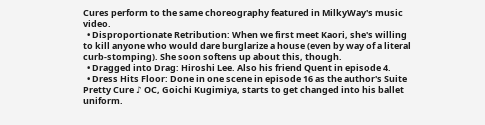Cures perform to the same choreography featured in MilkyWay's music video.
  • Disproportionate Retribution: When we first meet Kaori, she's willing to kill anyone who would dare burglarize a house (even by way of a literal curb-stomping). She soon softens up about this, though.
  • Dragged into Drag: Hiroshi Lee. Also his friend Quent in episode 4.
  • Dress Hits Floor: Done in one scene in episode 16 as the author's Suite Pretty Cure ♪ OC, Goichi Kugimiya, starts to get changed into his ballet uniform.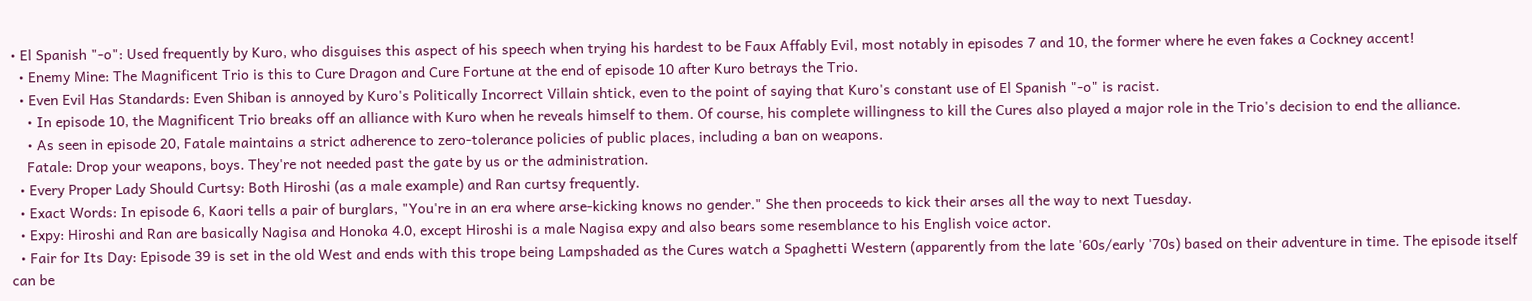• El Spanish "-o": Used frequently by Kuro, who disguises this aspect of his speech when trying his hardest to be Faux Affably Evil, most notably in episodes 7 and 10, the former where he even fakes a Cockney accent!
  • Enemy Mine: The Magnificent Trio is this to Cure Dragon and Cure Fortune at the end of episode 10 after Kuro betrays the Trio.
  • Even Evil Has Standards: Even Shiban is annoyed by Kuro's Politically Incorrect Villain shtick, even to the point of saying that Kuro's constant use of El Spanish "-o" is racist.
    • In episode 10, the Magnificent Trio breaks off an alliance with Kuro when he reveals himself to them. Of course, his complete willingness to kill the Cures also played a major role in the Trio's decision to end the alliance.
    • As seen in episode 20, Fatale maintains a strict adherence to zero-tolerance policies of public places, including a ban on weapons.
    Fatale: Drop your weapons, boys. They're not needed past the gate by us or the administration.
  • Every Proper Lady Should Curtsy: Both Hiroshi (as a male example) and Ran curtsy frequently.
  • Exact Words: In episode 6, Kaori tells a pair of burglars, "You're in an era where arse-kicking knows no gender." She then proceeds to kick their arses all the way to next Tuesday.
  • Expy: Hiroshi and Ran are basically Nagisa and Honoka 4.0, except Hiroshi is a male Nagisa expy and also bears some resemblance to his English voice actor.
  • Fair for Its Day: Episode 39 is set in the old West and ends with this trope being Lampshaded as the Cures watch a Spaghetti Western (apparently from the late '60s/early '70s) based on their adventure in time. The episode itself can be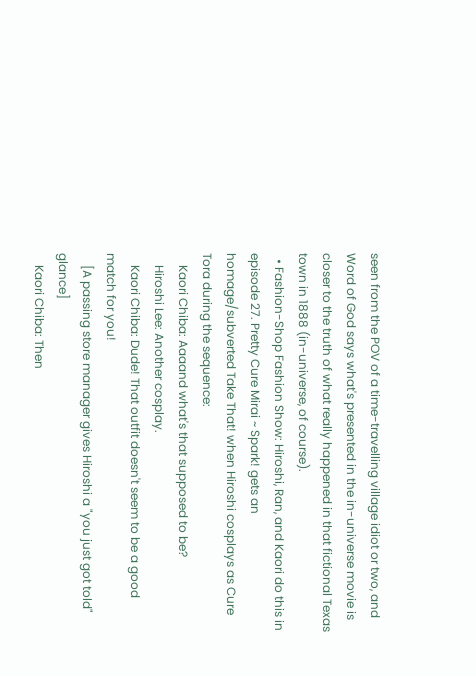seen from the POV of a time-travelling village idiot or two, and Word of God says what's presented in the in-universe movie is closer to the truth of what really happened in that fictional Texas town in 1888 (in-universe, of course).
  • Fashion-Shop Fashion Show: Hiroshi, Ran, and Kaori do this in episode 27. Pretty Cure Mirai ~ Spark! gets an homage/subverted Take That! when Hiroshi cosplays as Cure Tora during the sequence:
    Kaori Chiba: Aaaand what's that supposed to be?
    Hiroshi Lee: Another cosplay.
    Kaori Chiba: Dude! That outfit doesn't seem to be a good match for you!
    [A passing store manager gives Hiroshi a "you just got told" glance]
    Kaori Chiba: Then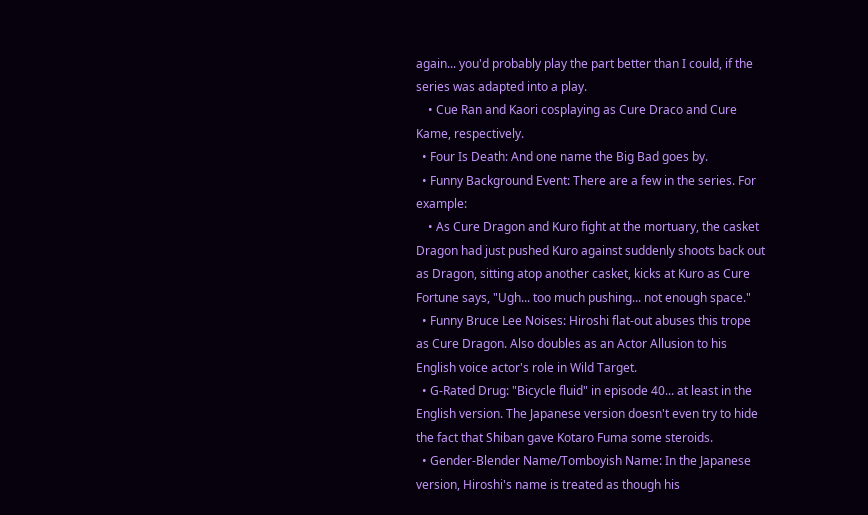again... you'd probably play the part better than I could, if the series was adapted into a play.
    • Cue Ran and Kaori cosplaying as Cure Draco and Cure Kame, respectively.
  • Four Is Death: And one name the Big Bad goes by.
  • Funny Background Event: There are a few in the series. For example:
    • As Cure Dragon and Kuro fight at the mortuary, the casket Dragon had just pushed Kuro against suddenly shoots back out as Dragon, sitting atop another casket, kicks at Kuro as Cure Fortune says, "Ugh... too much pushing... not enough space."
  • Funny Bruce Lee Noises: Hiroshi flat-out abuses this trope as Cure Dragon. Also doubles as an Actor Allusion to his English voice actor's role in Wild Target.
  • G-Rated Drug: "Bicycle fluid" in episode 40... at least in the English version. The Japanese version doesn't even try to hide the fact that Shiban gave Kotaro Fuma some steroids.
  • Gender-Blender Name/Tomboyish Name: In the Japanese version, Hiroshi's name is treated as though his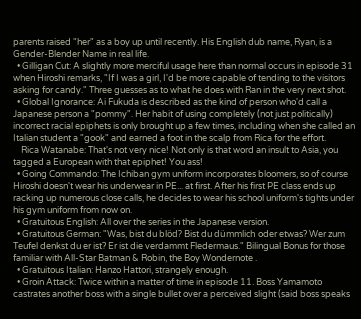parents raised "her" as a boy up until recently. His English dub name, Ryan, is a Gender-Blender Name in real life.
  • Gilligan Cut: A slightly more merciful usage here than normal occurs in episode 31 when Hiroshi remarks, "If I was a girl, I'd be more capable of tending to the visitors asking for candy." Three guesses as to what he does with Ran in the very next shot.
  • Global Ignorance: Ai Fukuda is described as the kind of person who'd call a Japanese person a "pommy". Her habit of using completely (not just politically) incorrect racial epiphets is only brought up a few times, including when she called an Italian student a "gook" and earned a foot in the scalp from Rica for the effort.
    Rica Watanabe: That's not very nice! Not only is that word an insult to Asia, you tagged a European with that epiphet! You ass!
  • Going Commando: The Ichiban gym uniform incorporates bloomers, so of course Hiroshi doesn't wear his underwear in PE... at first. After his first PE class ends up racking up numerous close calls, he decides to wear his school uniform's tights under his gym uniform from now on.
  • Gratuitous English: All over the series in the Japanese version.
  • Gratuitous German: "Was, bist du blöd? Bist du dümmlich oder etwas? Wer zum Teufel denkst du er ist? Er ist die verdammt Fledermaus." Bilingual Bonus for those familiar with All-Star Batman & Robin, the Boy Wondernote .
  • Gratuitous Italian: Hanzo Hattori, strangely enough.
  • Groin Attack: Twice within a matter of time in episode 11. Boss Yamamoto castrates another boss with a single bullet over a perceived slight (said boss speaks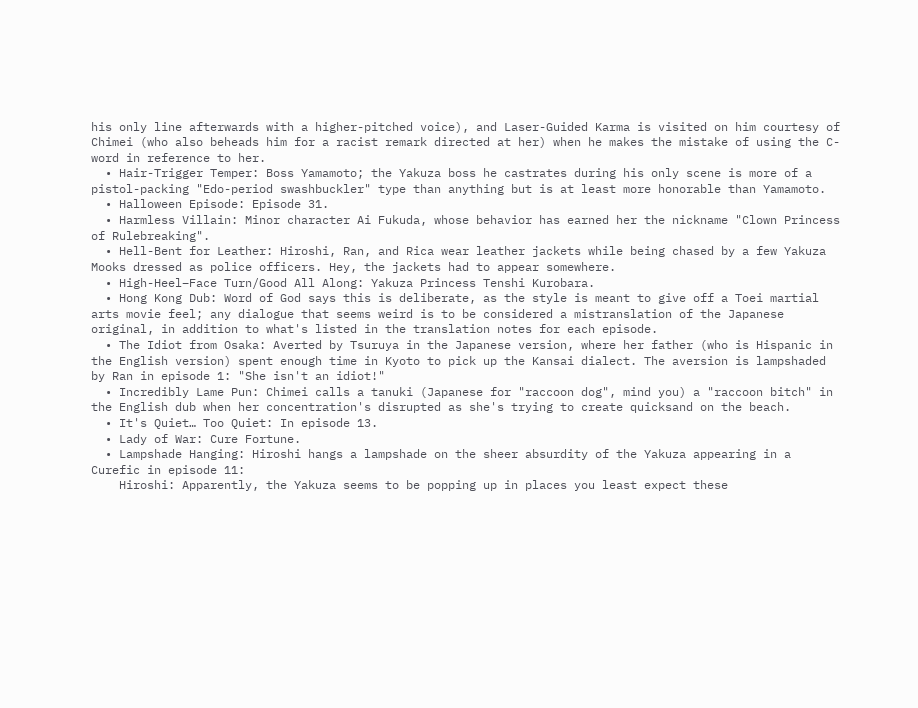his only line afterwards with a higher-pitched voice), and Laser-Guided Karma is visited on him courtesy of Chimei (who also beheads him for a racist remark directed at her) when he makes the mistake of using the C-word in reference to her.
  • Hair-Trigger Temper: Boss Yamamoto; the Yakuza boss he castrates during his only scene is more of a pistol-packing "Edo-period swashbuckler" type than anything but is at least more honorable than Yamamoto.
  • Halloween Episode: Episode 31.
  • Harmless Villain: Minor character Ai Fukuda, whose behavior has earned her the nickname "Clown Princess of Rulebreaking".
  • Hell-Bent for Leather: Hiroshi, Ran, and Rica wear leather jackets while being chased by a few Yakuza Mooks dressed as police officers. Hey, the jackets had to appear somewhere.
  • High-Heel–Face Turn/Good All Along: Yakuza Princess Tenshi Kurobara.
  • Hong Kong Dub: Word of God says this is deliberate, as the style is meant to give off a Toei martial arts movie feel; any dialogue that seems weird is to be considered a mistranslation of the Japanese original, in addition to what's listed in the translation notes for each episode.
  • The Idiot from Osaka: Averted by Tsuruya in the Japanese version, where her father (who is Hispanic in the English version) spent enough time in Kyoto to pick up the Kansai dialect. The aversion is lampshaded by Ran in episode 1: "She isn't an idiot!"
  • Incredibly Lame Pun: Chimei calls a tanuki (Japanese for "raccoon dog", mind you) a "raccoon bitch" in the English dub when her concentration's disrupted as she's trying to create quicksand on the beach.
  • It's Quiet… Too Quiet: In episode 13.
  • Lady of War: Cure Fortune.
  • Lampshade Hanging: Hiroshi hangs a lampshade on the sheer absurdity of the Yakuza appearing in a Curefic in episode 11:
    Hiroshi: Apparently, the Yakuza seems to be popping up in places you least expect these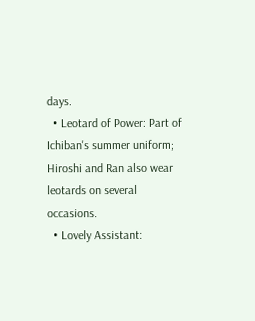days.
  • Leotard of Power: Part of Ichiban's summer uniform; Hiroshi and Ran also wear leotards on several occasions.
  • Lovely Assistant: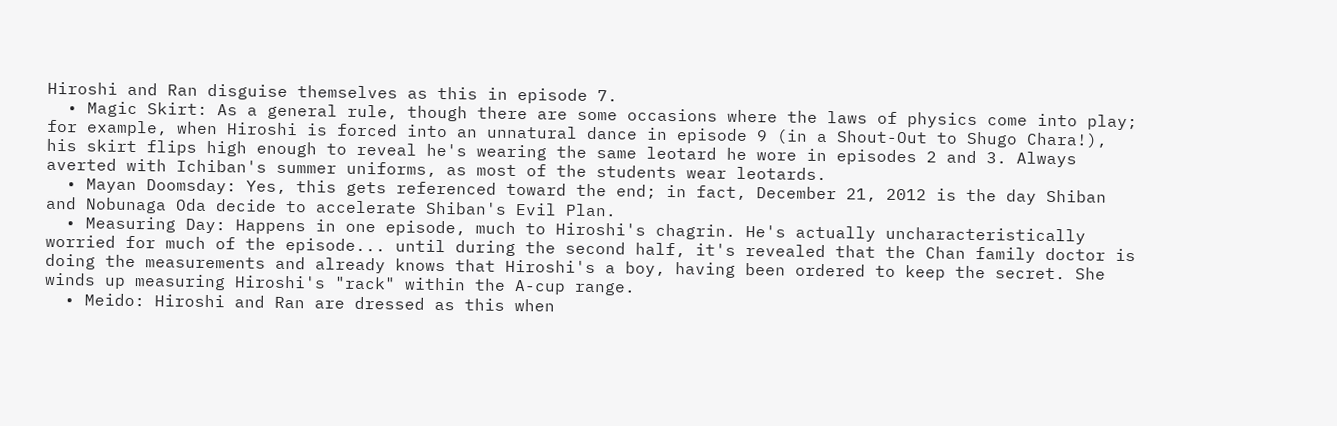Hiroshi and Ran disguise themselves as this in episode 7.
  • Magic Skirt: As a general rule, though there are some occasions where the laws of physics come into play; for example, when Hiroshi is forced into an unnatural dance in episode 9 (in a Shout-Out to Shugo Chara!), his skirt flips high enough to reveal he's wearing the same leotard he wore in episodes 2 and 3. Always averted with Ichiban's summer uniforms, as most of the students wear leotards.
  • Mayan Doomsday: Yes, this gets referenced toward the end; in fact, December 21, 2012 is the day Shiban and Nobunaga Oda decide to accelerate Shiban's Evil Plan.
  • Measuring Day: Happens in one episode, much to Hiroshi's chagrin. He's actually uncharacteristically worried for much of the episode... until during the second half, it's revealed that the Chan family doctor is doing the measurements and already knows that Hiroshi's a boy, having been ordered to keep the secret. She winds up measuring Hiroshi's "rack" within the A-cup range.
  • Meido: Hiroshi and Ran are dressed as this when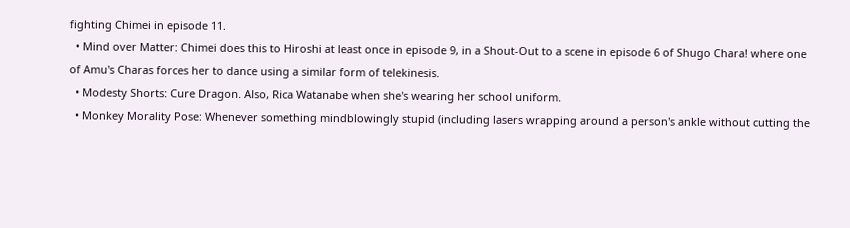fighting Chimei in episode 11.
  • Mind over Matter: Chimei does this to Hiroshi at least once in episode 9, in a Shout-Out to a scene in episode 6 of Shugo Chara! where one of Amu's Charas forces her to dance using a similar form of telekinesis.
  • Modesty Shorts: Cure Dragon. Also, Rica Watanabe when she's wearing her school uniform.
  • Monkey Morality Pose: Whenever something mindblowingly stupid (including lasers wrapping around a person's ankle without cutting the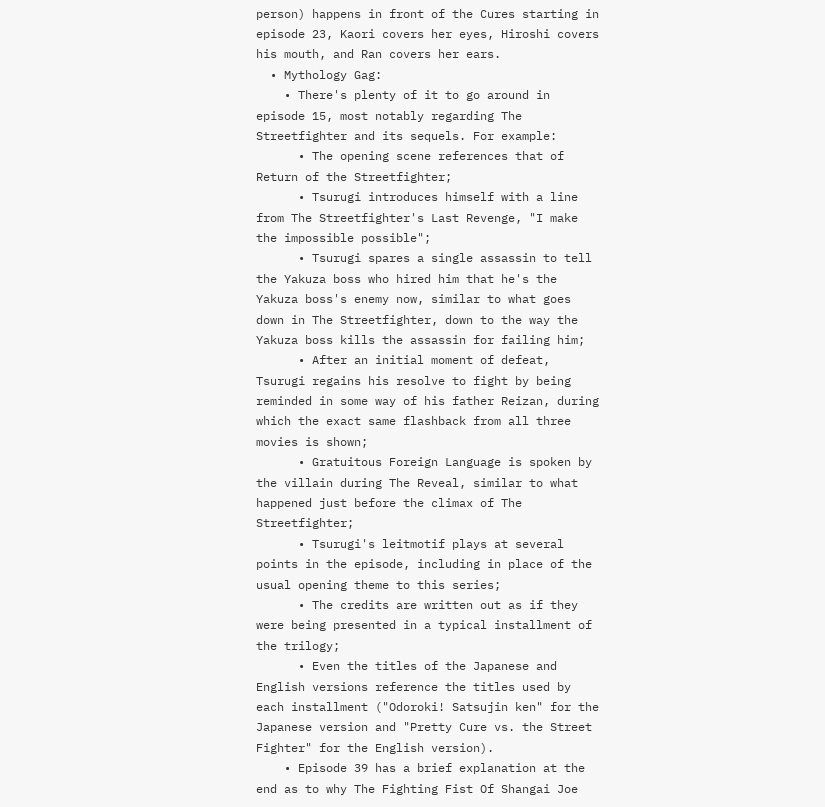person) happens in front of the Cures starting in episode 23, Kaori covers her eyes, Hiroshi covers his mouth, and Ran covers her ears.
  • Mythology Gag:
    • There's plenty of it to go around in episode 15, most notably regarding The Streetfighter and its sequels. For example:
      • The opening scene references that of Return of the Streetfighter;
      • Tsurugi introduces himself with a line from The Streetfighter's Last Revenge, "I make the impossible possible";
      • Tsurugi spares a single assassin to tell the Yakuza boss who hired him that he's the Yakuza boss's enemy now, similar to what goes down in The Streetfighter, down to the way the Yakuza boss kills the assassin for failing him;
      • After an initial moment of defeat, Tsurugi regains his resolve to fight by being reminded in some way of his father Reizan, during which the exact same flashback from all three movies is shown;
      • Gratuitous Foreign Language is spoken by the villain during The Reveal, similar to what happened just before the climax of The Streetfighter;
      • Tsurugi's leitmotif plays at several points in the episode, including in place of the usual opening theme to this series;
      • The credits are written out as if they were being presented in a typical installment of the trilogy;
      • Even the titles of the Japanese and English versions reference the titles used by each installment ("Odoroki! Satsujin ken" for the Japanese version and "Pretty Cure vs. the Street Fighter" for the English version).
    • Episode 39 has a brief explanation at the end as to why The Fighting Fist Of Shangai Joe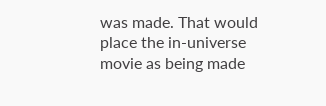was made. That would place the in-universe movie as being made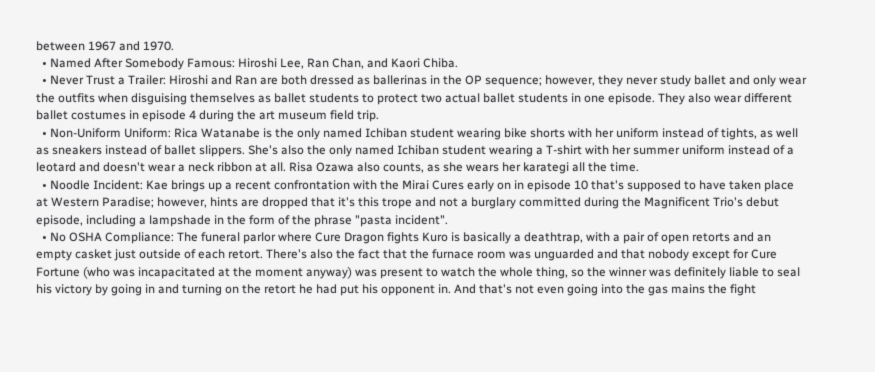between 1967 and 1970.
  • Named After Somebody Famous: Hiroshi Lee, Ran Chan, and Kaori Chiba.
  • Never Trust a Trailer: Hiroshi and Ran are both dressed as ballerinas in the OP sequence; however, they never study ballet and only wear the outfits when disguising themselves as ballet students to protect two actual ballet students in one episode. They also wear different ballet costumes in episode 4 during the art museum field trip.
  • Non-Uniform Uniform: Rica Watanabe is the only named Ichiban student wearing bike shorts with her uniform instead of tights, as well as sneakers instead of ballet slippers. She's also the only named Ichiban student wearing a T-shirt with her summer uniform instead of a leotard and doesn't wear a neck ribbon at all. Risa Ozawa also counts, as she wears her karategi all the time.
  • Noodle Incident: Kae brings up a recent confrontation with the Mirai Cures early on in episode 10 that's supposed to have taken place at Western Paradise; however, hints are dropped that it's this trope and not a burglary committed during the Magnificent Trio's debut episode, including a lampshade in the form of the phrase "pasta incident".
  • No OSHA Compliance: The funeral parlor where Cure Dragon fights Kuro is basically a deathtrap, with a pair of open retorts and an empty casket just outside of each retort. There's also the fact that the furnace room was unguarded and that nobody except for Cure Fortune (who was incapacitated at the moment anyway) was present to watch the whole thing, so the winner was definitely liable to seal his victory by going in and turning on the retort he had put his opponent in. And that's not even going into the gas mains the fight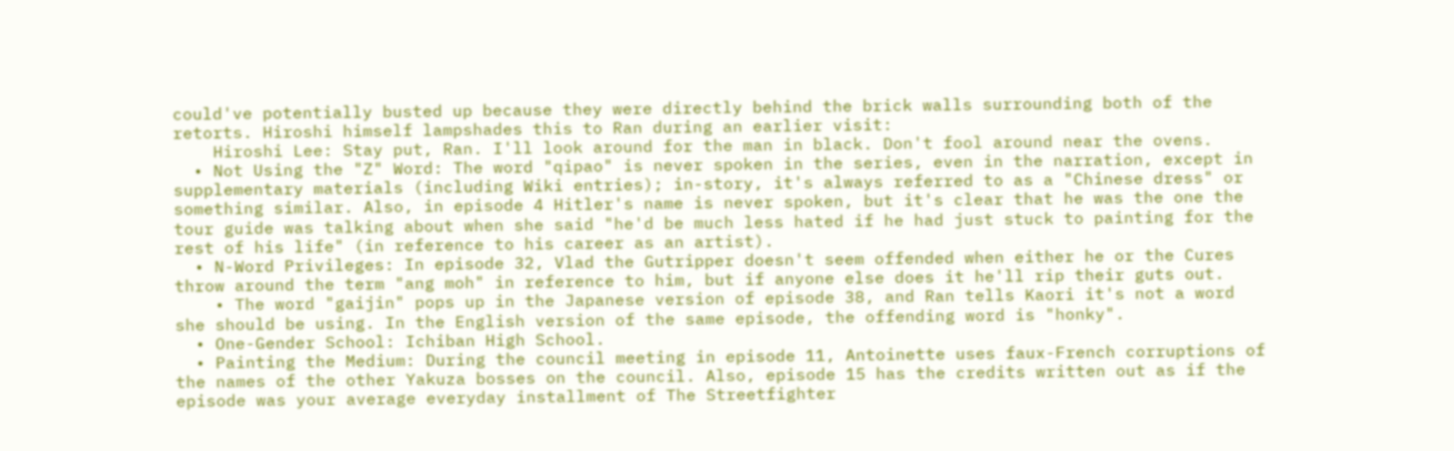could've potentially busted up because they were directly behind the brick walls surrounding both of the retorts. Hiroshi himself lampshades this to Ran during an earlier visit:
    Hiroshi Lee: Stay put, Ran. I'll look around for the man in black. Don't fool around near the ovens.
  • Not Using the "Z" Word: The word "qipao" is never spoken in the series, even in the narration, except in supplementary materials (including Wiki entries); in-story, it's always referred to as a "Chinese dress" or something similar. Also, in episode 4 Hitler's name is never spoken, but it's clear that he was the one the tour guide was talking about when she said "he'd be much less hated if he had just stuck to painting for the rest of his life" (in reference to his career as an artist).
  • N-Word Privileges: In episode 32, Vlad the Gutripper doesn't seem offended when either he or the Cures throw around the term "ang moh" in reference to him, but if anyone else does it he'll rip their guts out.
    • The word "gaijin" pops up in the Japanese version of episode 38, and Ran tells Kaori it's not a word she should be using. In the English version of the same episode, the offending word is "honky".
  • One-Gender School: Ichiban High School.
  • Painting the Medium: During the council meeting in episode 11, Antoinette uses faux-French corruptions of the names of the other Yakuza bosses on the council. Also, episode 15 has the credits written out as if the episode was your average everyday installment of The Streetfighter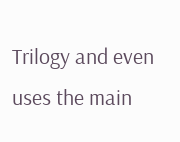Trilogy and even uses the main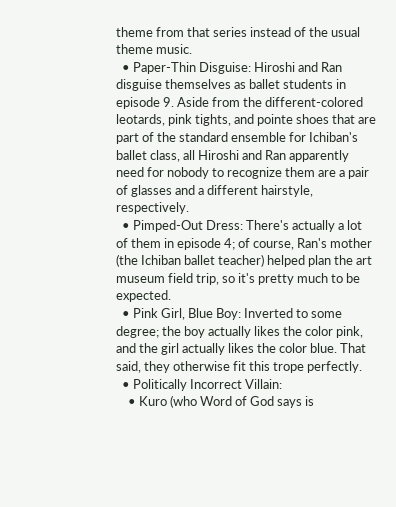theme from that series instead of the usual theme music.
  • Paper-Thin Disguise: Hiroshi and Ran disguise themselves as ballet students in episode 9. Aside from the different-colored leotards, pink tights, and pointe shoes that are part of the standard ensemble for Ichiban's ballet class, all Hiroshi and Ran apparently need for nobody to recognize them are a pair of glasses and a different hairstyle, respectively.
  • Pimped-Out Dress: There's actually a lot of them in episode 4; of course, Ran's mother (the Ichiban ballet teacher) helped plan the art museum field trip, so it's pretty much to be expected.
  • Pink Girl, Blue Boy: Inverted to some degree; the boy actually likes the color pink, and the girl actually likes the color blue. That said, they otherwise fit this trope perfectly.
  • Politically Incorrect Villain:
    • Kuro (who Word of God says is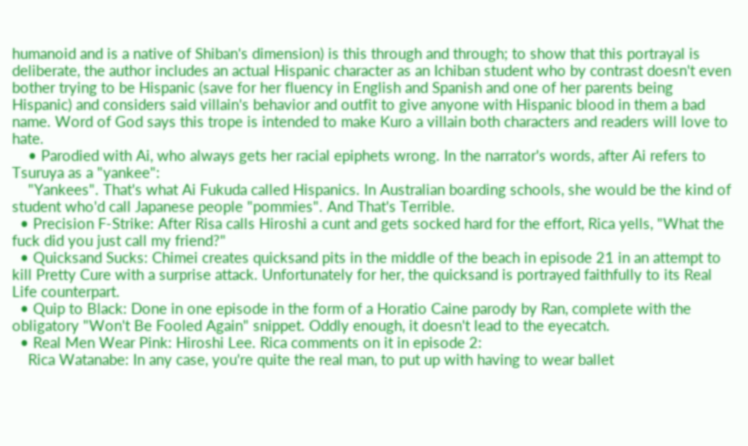humanoid and is a native of Shiban's dimension) is this through and through; to show that this portrayal is deliberate, the author includes an actual Hispanic character as an Ichiban student who by contrast doesn't even bother trying to be Hispanic (save for her fluency in English and Spanish and one of her parents being Hispanic) and considers said villain's behavior and outfit to give anyone with Hispanic blood in them a bad name. Word of God says this trope is intended to make Kuro a villain both characters and readers will love to hate.
    • Parodied with Ai, who always gets her racial epiphets wrong. In the narrator's words, after Ai refers to Tsuruya as a "yankee":
    "Yankees". That's what Ai Fukuda called Hispanics. In Australian boarding schools, she would be the kind of student who'd call Japanese people "pommies". And That's Terrible.
  • Precision F-Strike: After Risa calls Hiroshi a cunt and gets socked hard for the effort, Rica yells, "What the fuck did you just call my friend?"
  • Quicksand Sucks: Chimei creates quicksand pits in the middle of the beach in episode 21 in an attempt to kill Pretty Cure with a surprise attack. Unfortunately for her, the quicksand is portrayed faithfully to its Real Life counterpart.
  • Quip to Black: Done in one episode in the form of a Horatio Caine parody by Ran, complete with the obligatory "Won't Be Fooled Again" snippet. Oddly enough, it doesn't lead to the eyecatch.
  • Real Men Wear Pink: Hiroshi Lee. Rica comments on it in episode 2:
    Rica Watanabe: In any case, you're quite the real man, to put up with having to wear ballet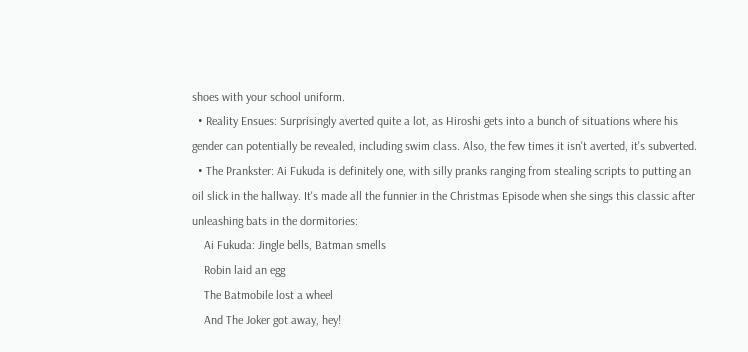shoes with your school uniform.
  • Reality Ensues: Surprisingly averted quite a lot, as Hiroshi gets into a bunch of situations where his gender can potentially be revealed, including swim class. Also, the few times it isn't averted, it's subverted.
  • The Prankster: Ai Fukuda is definitely one, with silly pranks ranging from stealing scripts to putting an oil slick in the hallway. It's made all the funnier in the Christmas Episode when she sings this classic after unleashing bats in the dormitories:
    Ai Fukuda: Jingle bells, Batman smells
    Robin laid an egg
    The Batmobile lost a wheel
    And The Joker got away, hey!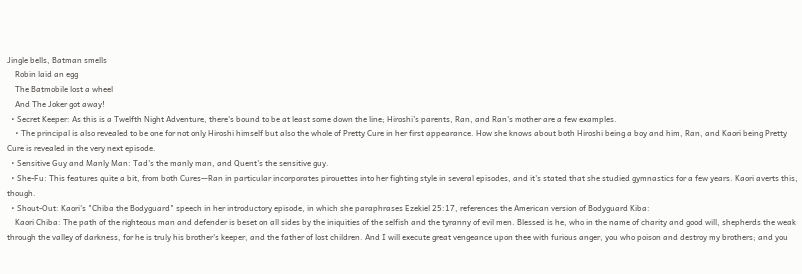Jingle bells, Batman smells
    Robin laid an egg
    The Batmobile lost a wheel
    And The Joker got away!
  • Secret Keeper: As this is a Twelfth Night Adventure, there's bound to be at least some down the line; Hiroshi's parents, Ran, and Ran's mother are a few examples.
    • The principal is also revealed to be one for not only Hiroshi himself but also the whole of Pretty Cure in her first appearance. How she knows about both Hiroshi being a boy and him, Ran, and Kaori being Pretty Cure is revealed in the very next episode.
  • Sensitive Guy and Manly Man: Tad's the manly man, and Quent's the sensitive guy.
  • She-Fu: This features quite a bit, from both Cures—Ran in particular incorporates pirouettes into her fighting style in several episodes, and it's stated that she studied gymnastics for a few years. Kaori averts this, though.
  • Shout-Out: Kaori's "Chiba the Bodyguard" speech in her introductory episode, in which she paraphrases Ezekiel 25:17, references the American version of Bodyguard Kiba:
    Kaori Chiba: The path of the righteous man and defender is beset on all sides by the iniquities of the selfish and the tyranny of evil men. Blessed is he, who in the name of charity and good will, shepherds the weak through the valley of darkness, for he is truly his brother's keeper, and the father of lost children. And I will execute great vengeance upon thee with furious anger, you who poison and destroy my brothers; and you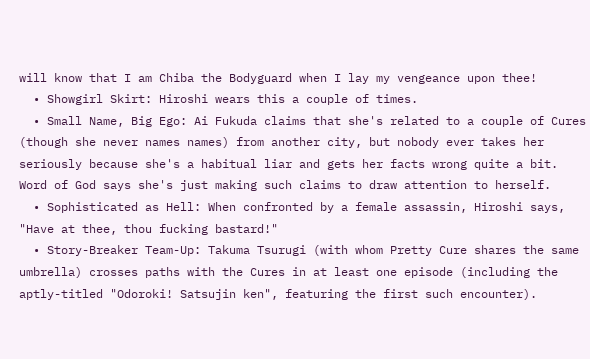will know that I am Chiba the Bodyguard when I lay my vengeance upon thee!
  • Showgirl Skirt: Hiroshi wears this a couple of times.
  • Small Name, Big Ego: Ai Fukuda claims that she's related to a couple of Cures (though she never names names) from another city, but nobody ever takes her seriously because she's a habitual liar and gets her facts wrong quite a bit. Word of God says she's just making such claims to draw attention to herself.
  • Sophisticated as Hell: When confronted by a female assassin, Hiroshi says, "Have at thee, thou fucking bastard!"
  • Story-Breaker Team-Up: Takuma Tsurugi (with whom Pretty Cure shares the same umbrella) crosses paths with the Cures in at least one episode (including the aptly-titled "Odoroki! Satsujin ken", featuring the first such encounter).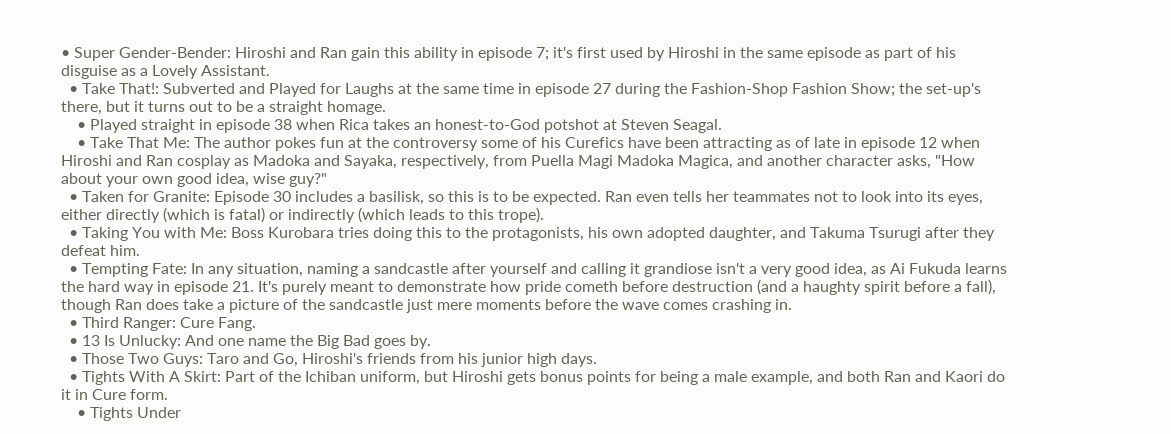• Super Gender-Bender: Hiroshi and Ran gain this ability in episode 7; it's first used by Hiroshi in the same episode as part of his disguise as a Lovely Assistant.
  • Take That!: Subverted and Played for Laughs at the same time in episode 27 during the Fashion-Shop Fashion Show; the set-up's there, but it turns out to be a straight homage.
    • Played straight in episode 38 when Rica takes an honest-to-God potshot at Steven Seagal.
    • Take That Me: The author pokes fun at the controversy some of his Curefics have been attracting as of late in episode 12 when Hiroshi and Ran cosplay as Madoka and Sayaka, respectively, from Puella Magi Madoka Magica, and another character asks, "How about your own good idea, wise guy?"
  • Taken for Granite: Episode 30 includes a basilisk, so this is to be expected. Ran even tells her teammates not to look into its eyes, either directly (which is fatal) or indirectly (which leads to this trope).
  • Taking You with Me: Boss Kurobara tries doing this to the protagonists, his own adopted daughter, and Takuma Tsurugi after they defeat him.
  • Tempting Fate: In any situation, naming a sandcastle after yourself and calling it grandiose isn't a very good idea, as Ai Fukuda learns the hard way in episode 21. It's purely meant to demonstrate how pride cometh before destruction (and a haughty spirit before a fall), though Ran does take a picture of the sandcastle just mere moments before the wave comes crashing in.
  • Third Ranger: Cure Fang.
  • 13 Is Unlucky: And one name the Big Bad goes by.
  • Those Two Guys: Taro and Go, Hiroshi's friends from his junior high days.
  • Tights With A Skirt: Part of the Ichiban uniform, but Hiroshi gets bonus points for being a male example, and both Ran and Kaori do it in Cure form.
    • Tights Under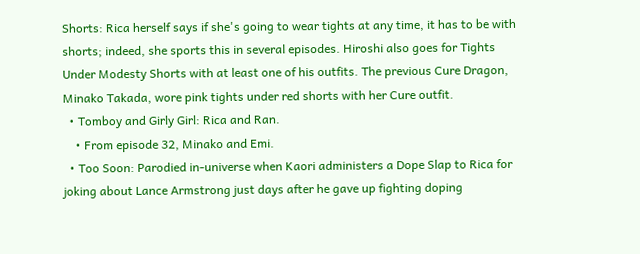Shorts: Rica herself says if she's going to wear tights at any time, it has to be with shorts; indeed, she sports this in several episodes. Hiroshi also goes for Tights Under Modesty Shorts with at least one of his outfits. The previous Cure Dragon, Minako Takada, wore pink tights under red shorts with her Cure outfit.
  • Tomboy and Girly Girl: Rica and Ran.
    • From episode 32, Minako and Emi.
  • Too Soon: Parodied in-universe when Kaori administers a Dope Slap to Rica for joking about Lance Armstrong just days after he gave up fighting doping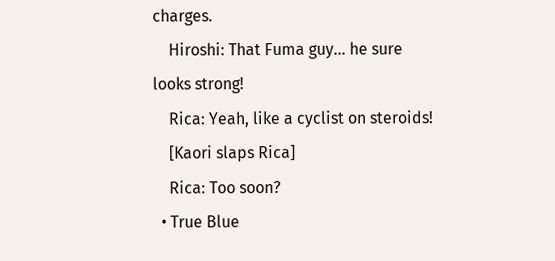charges.
    Hiroshi: That Fuma guy... he sure looks strong!
    Rica: Yeah, like a cyclist on steroids!
    [Kaori slaps Rica]
    Rica: Too soon?
  • True Blue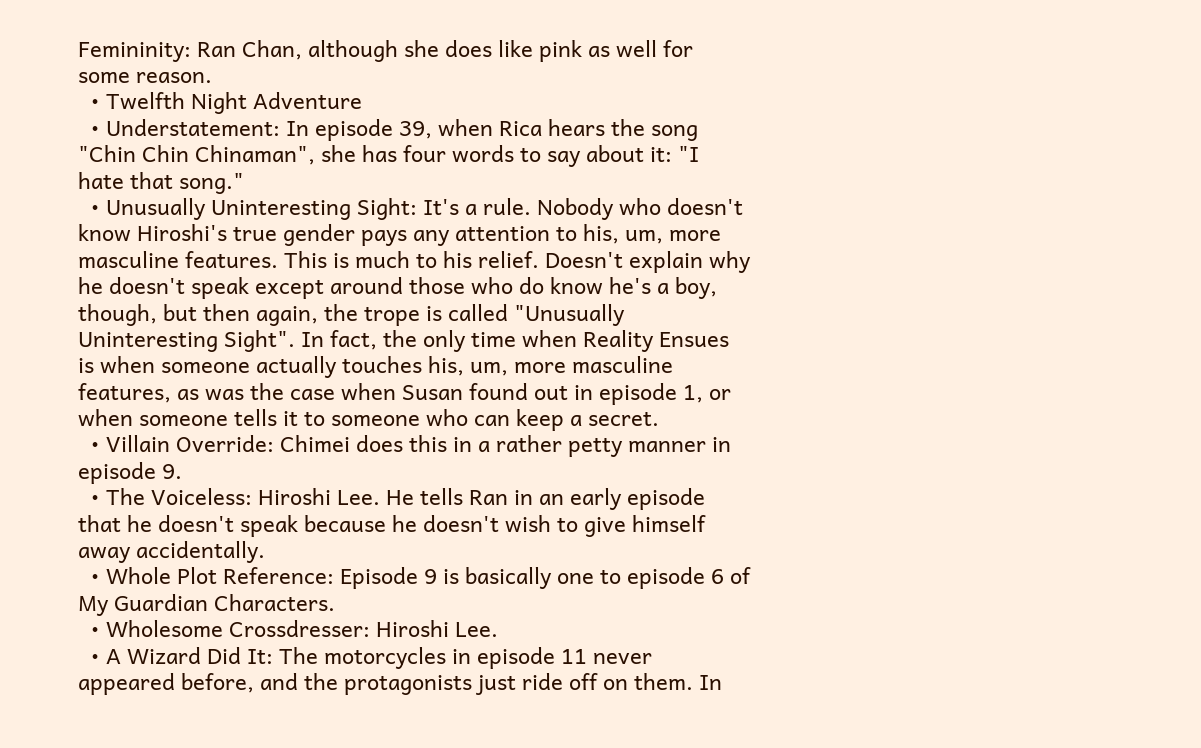Femininity: Ran Chan, although she does like pink as well for some reason.
  • Twelfth Night Adventure
  • Understatement: In episode 39, when Rica hears the song "Chin Chin Chinaman", she has four words to say about it: "I hate that song."
  • Unusually Uninteresting Sight: It's a rule. Nobody who doesn't know Hiroshi's true gender pays any attention to his, um, more masculine features. This is much to his relief. Doesn't explain why he doesn't speak except around those who do know he's a boy, though, but then again, the trope is called "Unusually Uninteresting Sight". In fact, the only time when Reality Ensues is when someone actually touches his, um, more masculine features, as was the case when Susan found out in episode 1, or when someone tells it to someone who can keep a secret.
  • Villain Override: Chimei does this in a rather petty manner in episode 9.
  • The Voiceless: Hiroshi Lee. He tells Ran in an early episode that he doesn't speak because he doesn't wish to give himself away accidentally.
  • Whole Plot Reference: Episode 9 is basically one to episode 6 of My Guardian Characters.
  • Wholesome Crossdresser: Hiroshi Lee.
  • A Wizard Did It: The motorcycles in episode 11 never appeared before, and the protagonists just ride off on them. In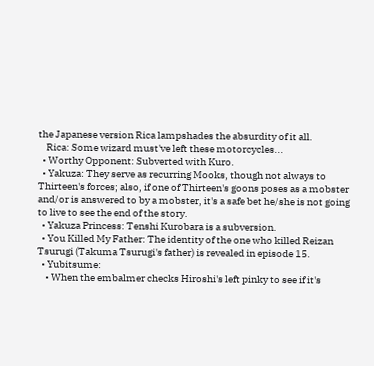the Japanese version Rica lampshades the absurdity of it all.
    Rica: Some wizard must've left these motorcycles...
  • Worthy Opponent: Subverted with Kuro.
  • Yakuza: They serve as recurring Mooks, though not always to Thirteen's forces; also, if one of Thirteen's goons poses as a mobster and/or is answered to by a mobster, it's a safe bet he/she is not going to live to see the end of the story.
  • Yakuza Princess: Tenshi Kurobara is a subversion.
  • You Killed My Father: The identity of the one who killed Reizan Tsurugi (Takuma Tsurugi's father) is revealed in episode 15.
  • Yubitsume:
    • When the embalmer checks Hiroshi's left pinky to see if it's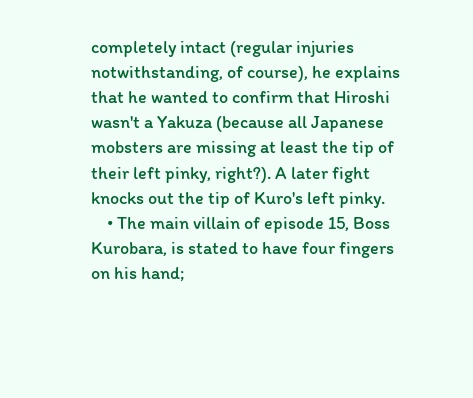completely intact (regular injuries notwithstanding, of course), he explains that he wanted to confirm that Hiroshi wasn't a Yakuza (because all Japanese mobsters are missing at least the tip of their left pinky, right?). A later fight knocks out the tip of Kuro's left pinky.
    • The main villain of episode 15, Boss Kurobara, is stated to have four fingers on his hand;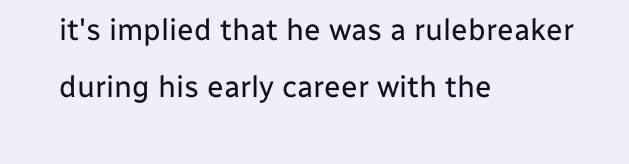it's implied that he was a rulebreaker during his early career with the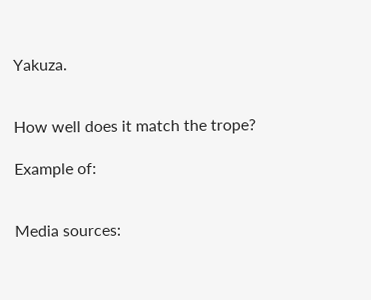Yakuza.


How well does it match the trope?

Example of:


Media sources: